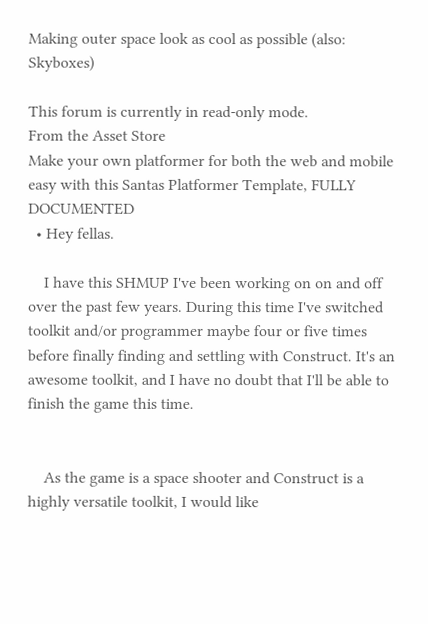Making outer space look as cool as possible (also: Skyboxes)

This forum is currently in read-only mode.
From the Asset Store
Make your own platformer for both the web and mobile easy with this Santas Platformer Template, FULLY DOCUMENTED
  • Hey fellas.

    I have this SHMUP I've been working on on and off over the past few years. During this time I've switched toolkit and/or programmer maybe four or five times before finally finding and settling with Construct. It's an awesome toolkit, and I have no doubt that I'll be able to finish the game this time.


    As the game is a space shooter and Construct is a highly versatile toolkit, I would like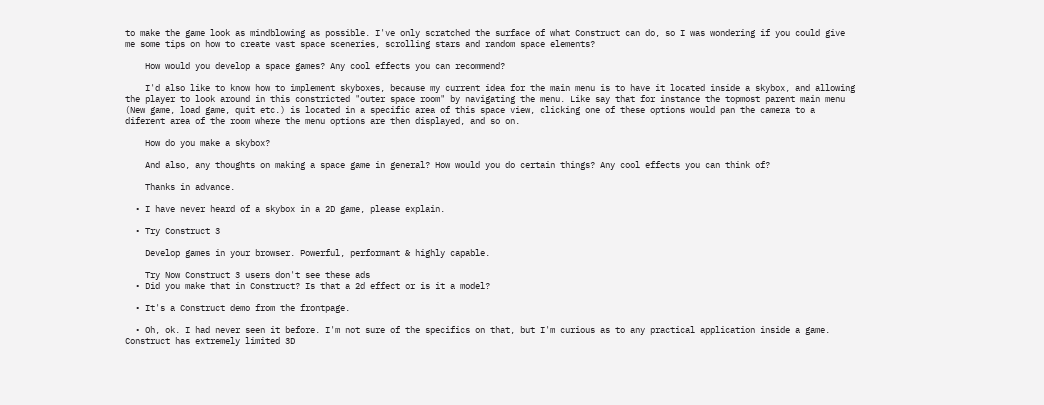to make the game look as mindblowing as possible. I've only scratched the surface of what Construct can do, so I was wondering if you could give me some tips on how to create vast space sceneries, scrolling stars and random space elements?

    How would you develop a space games? Any cool effects you can recommend?

    I'd also like to know how to implement skyboxes, because my current idea for the main menu is to have it located inside a skybox, and allowing the player to look around in this constricted "outer space room" by navigating the menu. Like say that for instance the topmost parent main menu (New game, load game, quit etc.) is located in a specific area of this space view, clicking one of these options would pan the camera to a diferent area of the room where the menu options are then displayed, and so on.

    How do you make a skybox?

    And also, any thoughts on making a space game in general? How would you do certain things? Any cool effects you can think of?

    Thanks in advance.

  • I have never heard of a skybox in a 2D game, please explain.

  • Try Construct 3

    Develop games in your browser. Powerful, performant & highly capable.

    Try Now Construct 3 users don't see these ads
  • Did you make that in Construct? Is that a 2d effect or is it a model?

  • It's a Construct demo from the frontpage.

  • Oh, ok. I had never seen it before. I'm not sure of the specifics on that, but I'm curious as to any practical application inside a game. Construct has extremely limited 3D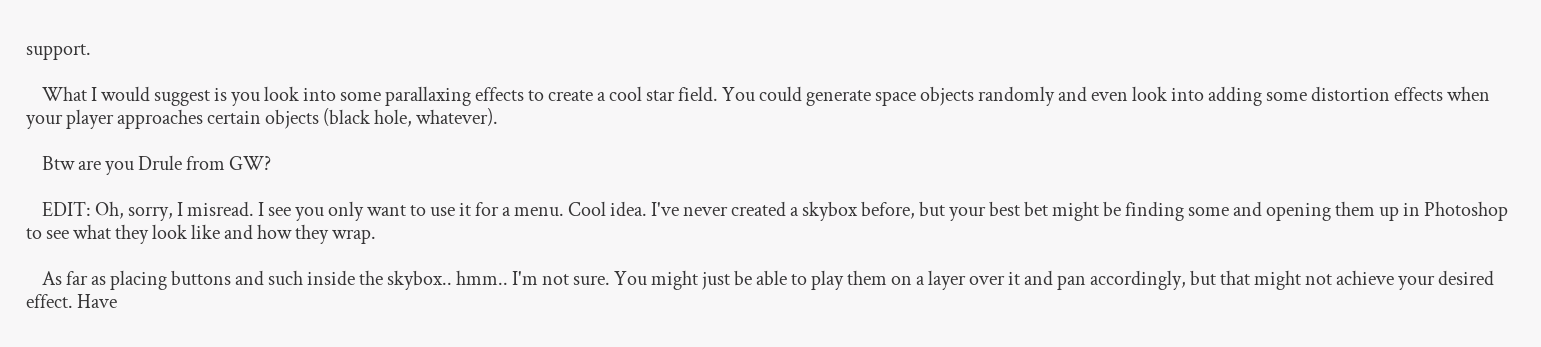support.

    What I would suggest is you look into some parallaxing effects to create a cool star field. You could generate space objects randomly and even look into adding some distortion effects when your player approaches certain objects (black hole, whatever).

    Btw are you Drule from GW?

    EDIT: Oh, sorry, I misread. I see you only want to use it for a menu. Cool idea. I've never created a skybox before, but your best bet might be finding some and opening them up in Photoshop to see what they look like and how they wrap.

    As far as placing buttons and such inside the skybox.. hmm.. I'm not sure. You might just be able to play them on a layer over it and pan accordingly, but that might not achieve your desired effect. Have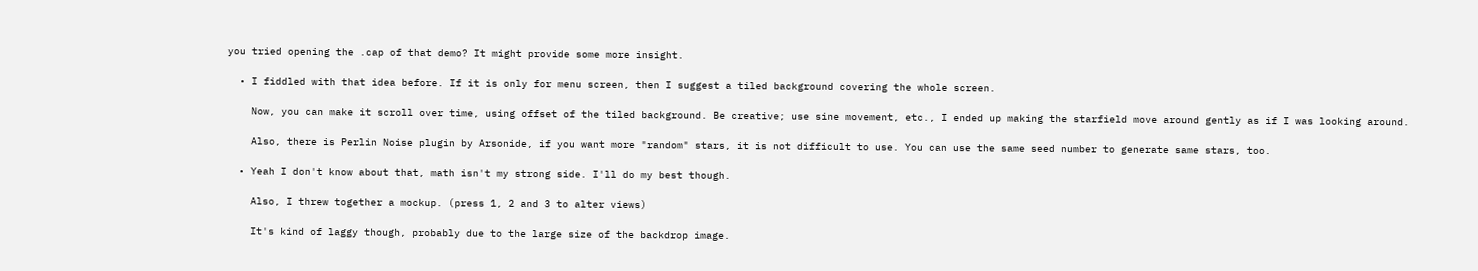you tried opening the .cap of that demo? It might provide some more insight.

  • I fiddled with that idea before. If it is only for menu screen, then I suggest a tiled background covering the whole screen.

    Now, you can make it scroll over time, using offset of the tiled background. Be creative; use sine movement, etc., I ended up making the starfield move around gently as if I was looking around.

    Also, there is Perlin Noise plugin by Arsonide, if you want more "random" stars, it is not difficult to use. You can use the same seed number to generate same stars, too.

  • Yeah I don't know about that, math isn't my strong side. I'll do my best though.

    Also, I threw together a mockup. (press 1, 2 and 3 to alter views)

    It's kind of laggy though, probably due to the large size of the backdrop image.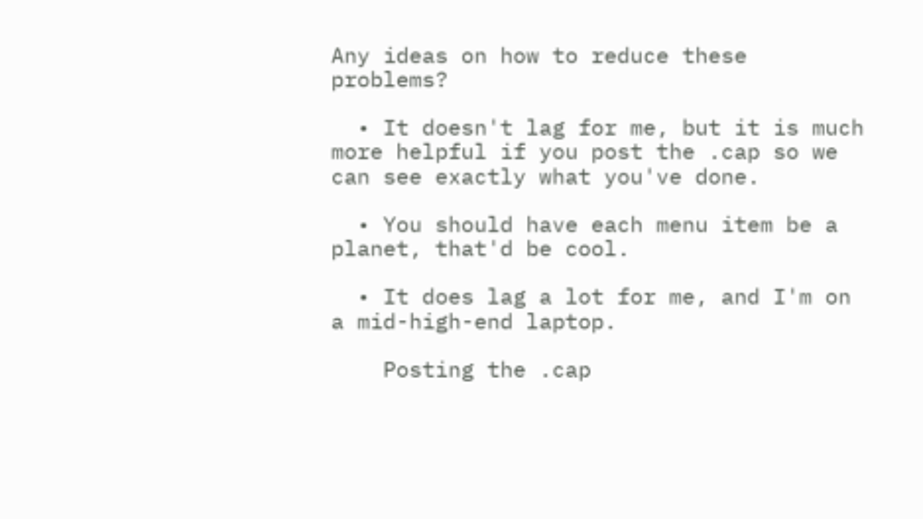Any ideas on how to reduce these problems?

  • It doesn't lag for me, but it is much more helpful if you post the .cap so we can see exactly what you've done.

  • You should have each menu item be a planet, that'd be cool.

  • It does lag a lot for me, and I'm on a mid-high-end laptop.

    Posting the .cap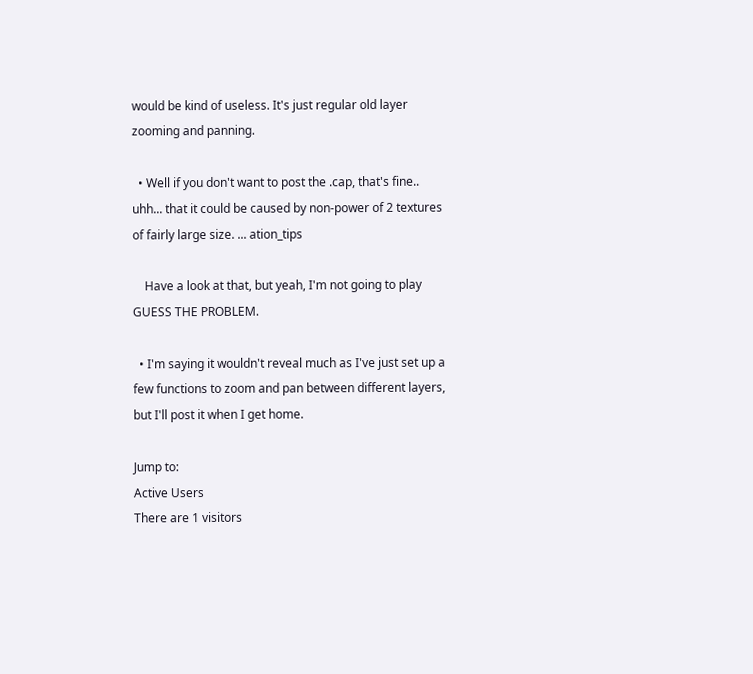would be kind of useless. It's just regular old layer zooming and panning.

  • Well if you don't want to post the .cap, that's fine.. uhh... that it could be caused by non-power of 2 textures of fairly large size. ... ation_tips

    Have a look at that, but yeah, I'm not going to play GUESS THE PROBLEM.

  • I'm saying it wouldn't reveal much as I've just set up a few functions to zoom and pan between different layers, but I'll post it when I get home.

Jump to:
Active Users
There are 1 visitors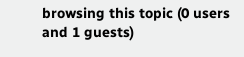browsing this topic (0 users and 1 guests)